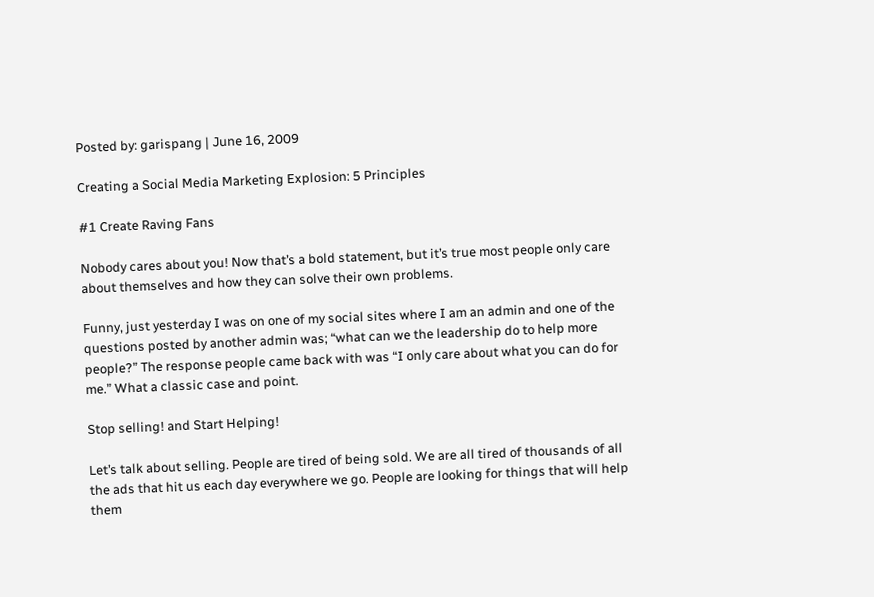Posted by: garispang | June 16, 2009

Creating a Social Media Marketing Explosion: 5 Principles

#1 Create Raving Fans

Nobody cares about you! Now that’s a bold statement, but it’s true most people only care about themselves and how they can solve their own problems.

Funny, just yesterday I was on one of my social sites where I am an admin and one of the questions posted by another admin was; “what can we the leadership do to help more people?” The response people came back with was “I only care about what you can do for me.” What a classic case and point.

Stop selling! and Start Helping!

Let’s talk about selling. People are tired of being sold. We are all tired of thousands of all the ads that hit us each day everywhere we go. People are looking for things that will help them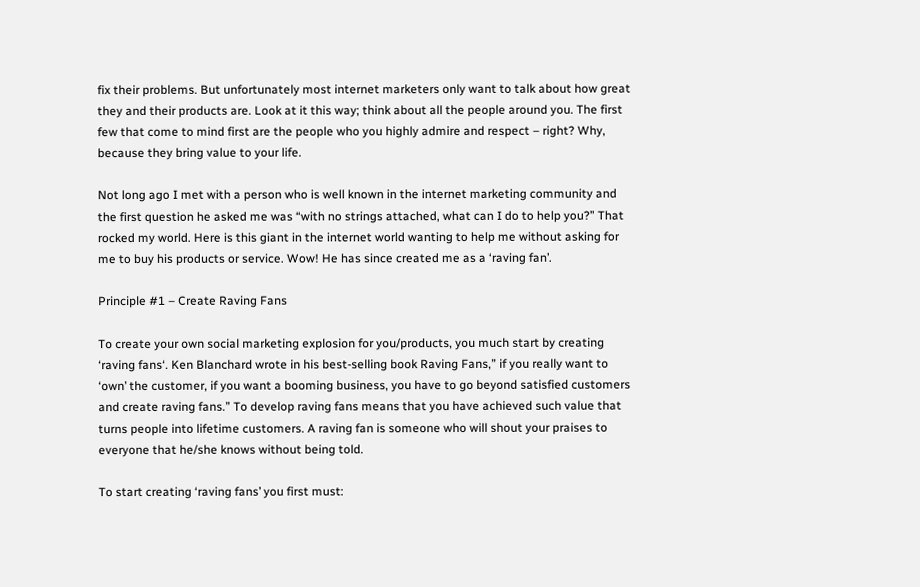fix their problems. But unfortunately most internet marketers only want to talk about how great they and their products are. Look at it this way; think about all the people around you. The first few that come to mind first are the people who you highly admire and respect – right? Why, because they bring value to your life.

Not long ago I met with a person who is well known in the internet marketing community and the first question he asked me was “with no strings attached, what can I do to help you?” That rocked my world. Here is this giant in the internet world wanting to help me without asking for me to buy his products or service. Wow! He has since created me as a ‘raving fan’.

Principle #1 – Create Raving Fans

To create your own social marketing explosion for you/products, you much start by creating ‘raving fans‘. Ken Blanchard wrote in his best-selling book Raving Fans,” if you really want to ‘own’ the customer, if you want a booming business, you have to go beyond satisfied customers and create raving fans.” To develop raving fans means that you have achieved such value that turns people into lifetime customers. A raving fan is someone who will shout your praises to everyone that he/she knows without being told.

To start creating ‘raving fans’ you first must: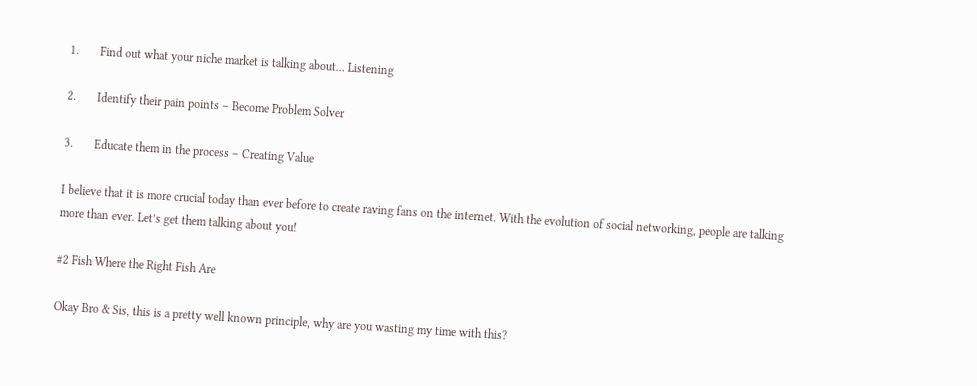1.       Find out what your niche market is talking about… Listening

2.       Identify their pain points – Become Problem Solver

3.       Educate them in the process – Creating Value

I believe that it is more crucial today than ever before to create raving fans on the internet. With the evolution of social networking, people are talking more than ever. Let’s get them talking about you!

#2 Fish Where the Right Fish Are

Okay Bro & Sis, this is a pretty well known principle, why are you wasting my time with this?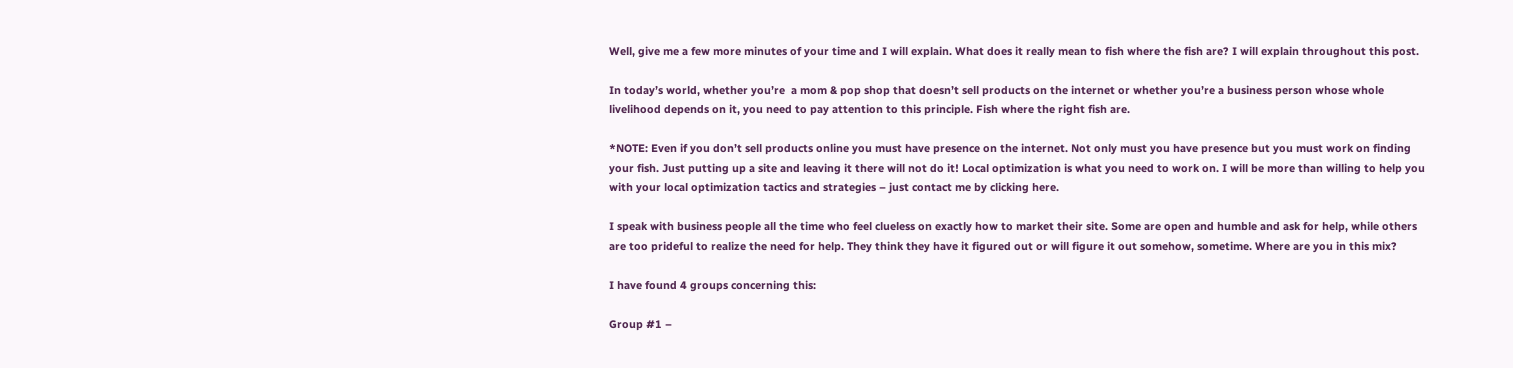Well, give me a few more minutes of your time and I will explain. What does it really mean to fish where the fish are? I will explain throughout this post.

In today’s world, whether you’re  a mom & pop shop that doesn’t sell products on the internet or whether you’re a business person whose whole livelihood depends on it, you need to pay attention to this principle. Fish where the right fish are.

*NOTE: Even if you don’t sell products online you must have presence on the internet. Not only must you have presence but you must work on finding your fish. Just putting up a site and leaving it there will not do it! Local optimization is what you need to work on. I will be more than willing to help you with your local optimization tactics and strategies – just contact me by clicking here.

I speak with business people all the time who feel clueless on exactly how to market their site. Some are open and humble and ask for help, while others are too prideful to realize the need for help. They think they have it figured out or will figure it out somehow, sometime. Where are you in this mix?

I have found 4 groups concerning this:

Group #1 –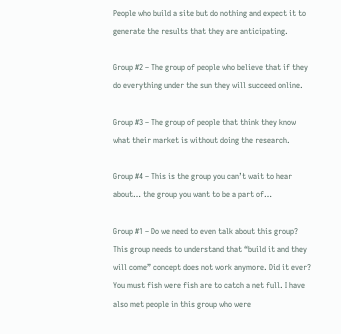People who build a site but do nothing and expect it to generate the results that they are anticipating.

Group #2 – The group of people who believe that if they do everything under the sun they will succeed online.

Group #3 – The group of people that think they know what their market is without doing the research.

Group #4 – This is the group you can’t wait to hear about… the group you want to be a part of…

Group #1 – Do we need to even talk about this group? This group needs to understand that “build it and they will come” concept does not work anymore. Did it ever? You must fish were fish are to catch a net full. I have also met people in this group who were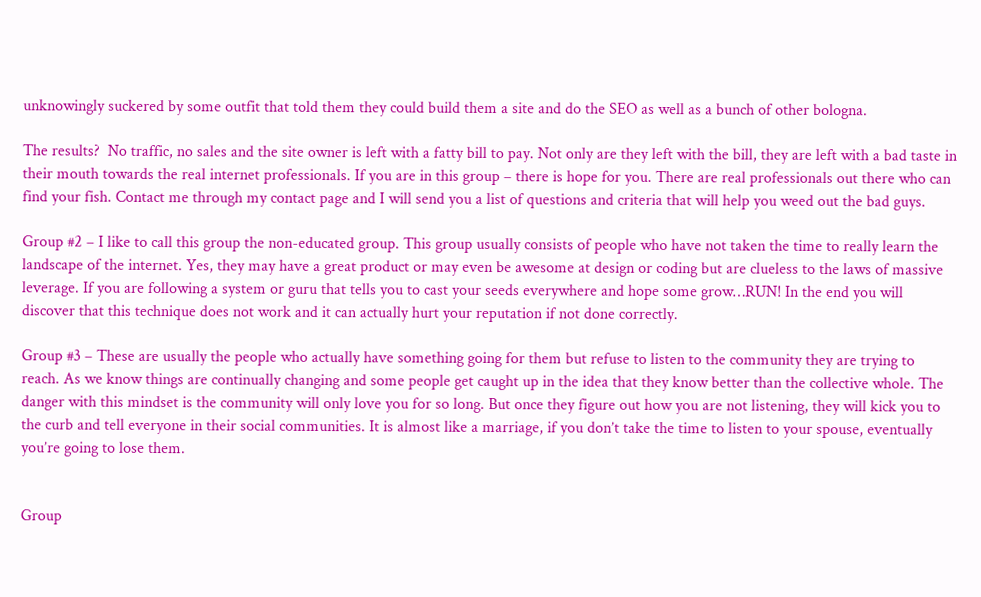unknowingly suckered by some outfit that told them they could build them a site and do the SEO as well as a bunch of other bologna.

The results?  No traffic, no sales and the site owner is left with a fatty bill to pay. Not only are they left with the bill, they are left with a bad taste in their mouth towards the real internet professionals. If you are in this group – there is hope for you. There are real professionals out there who can find your fish. Contact me through my contact page and I will send you a list of questions and criteria that will help you weed out the bad guys.

Group #2 – I like to call this group the non-educated group. This group usually consists of people who have not taken the time to really learn the landscape of the internet. Yes, they may have a great product or may even be awesome at design or coding but are clueless to the laws of massive leverage. If you are following a system or guru that tells you to cast your seeds everywhere and hope some grow…RUN! In the end you will discover that this technique does not work and it can actually hurt your reputation if not done correctly.

Group #3 – These are usually the people who actually have something going for them but refuse to listen to the community they are trying to reach. As we know things are continually changing and some people get caught up in the idea that they know better than the collective whole. The danger with this mindset is the community will only love you for so long. But once they figure out how you are not listening, they will kick you to the curb and tell everyone in their social communities. It is almost like a marriage, if you don’t take the time to listen to your spouse, eventually you’re going to lose them.


Group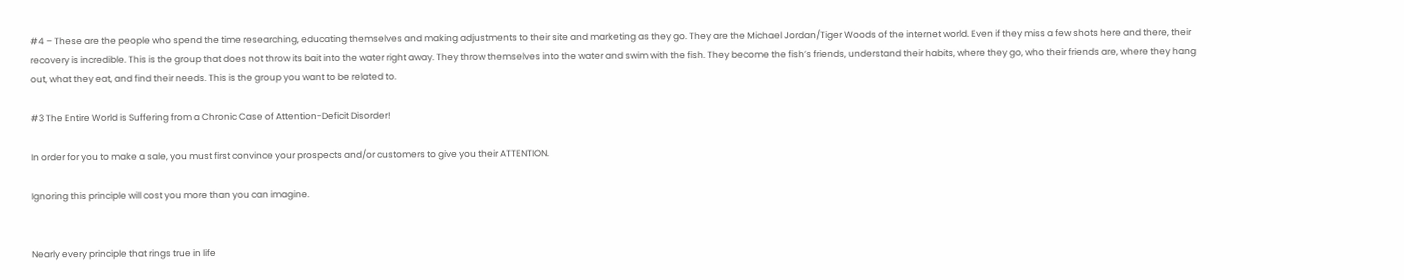#4 – These are the people who spend the time researching, educating themselves and making adjustments to their site and marketing as they go. They are the Michael Jordan/Tiger Woods of the internet world. Even if they miss a few shots here and there, their recovery is incredible. This is the group that does not throw its bait into the water right away. They throw themselves into the water and swim with the fish. They become the fish’s friends, understand their habits, where they go, who their friends are, where they hang out, what they eat, and find their needs. This is the group you want to be related to.

#3 The Entire World is Suffering from a Chronic Case of Attention-Deficit Disorder!

In order for you to make a sale, you must first convince your prospects and/or customers to give you their ATTENTION.

Ignoring this principle will cost you more than you can imagine.


Nearly every principle that rings true in life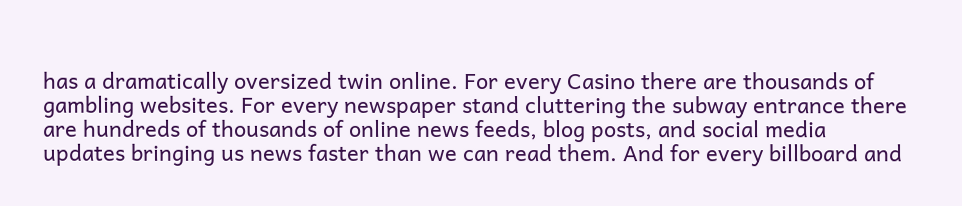has a dramatically oversized twin online. For every Casino there are thousands of gambling websites. For every newspaper stand cluttering the subway entrance there are hundreds of thousands of online news feeds, blog posts, and social media updates bringing us news faster than we can read them. And for every billboard and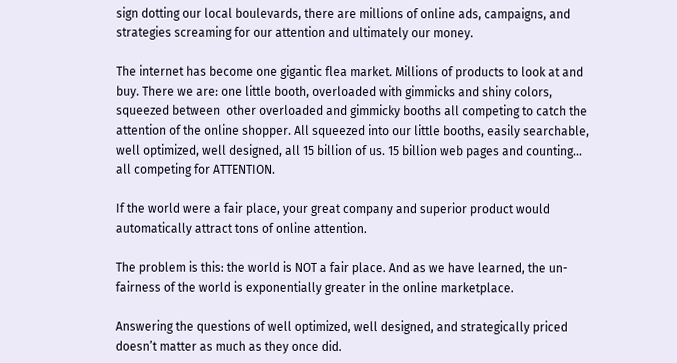sign dotting our local boulevards, there are millions of online ads, campaigns, and strategies screaming for our attention and ultimately our money.

The internet has become one gigantic flea market. Millions of products to look at and buy. There we are: one little booth, overloaded with gimmicks and shiny colors, squeezed between  other overloaded and gimmicky booths all competing to catch the attention of the online shopper. All squeezed into our little booths, easily searchable, well optimized, well designed, all 15 billion of us. 15 billion web pages and counting… all competing for ATTENTION.

If the world were a fair place, your great company and superior product would automatically attract tons of online attention.

The problem is this: the world is NOT a fair place. And as we have learned, the un-fairness of the world is exponentially greater in the online marketplace.

Answering the questions of well optimized, well designed, and strategically priced doesn’t matter as much as they once did.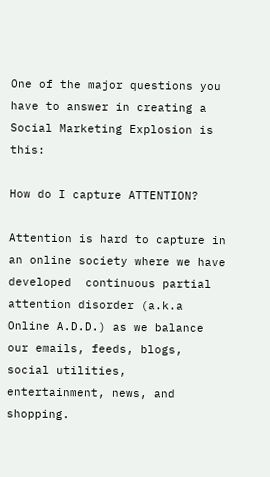One of the major questions you have to answer in creating a Social Marketing Explosion is this:

How do I capture ATTENTION?

Attention is hard to capture in an online society where we have developed  continuous partial attention disorder (a.k.a Online A.D.D.) as we balance our emails, feeds, blogs, social utilities, entertainment, news, and shopping.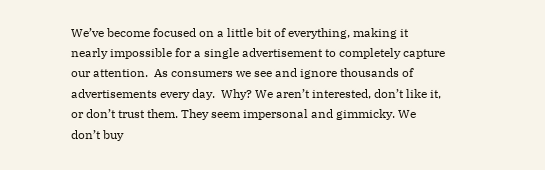We’ve become focused on a little bit of everything, making it nearly impossible for a single advertisement to completely capture our attention.  As consumers we see and ignore thousands of advertisements every day.  Why? We aren’t interested, don’t like it, or don’t trust them. They seem impersonal and gimmicky. We don’t buy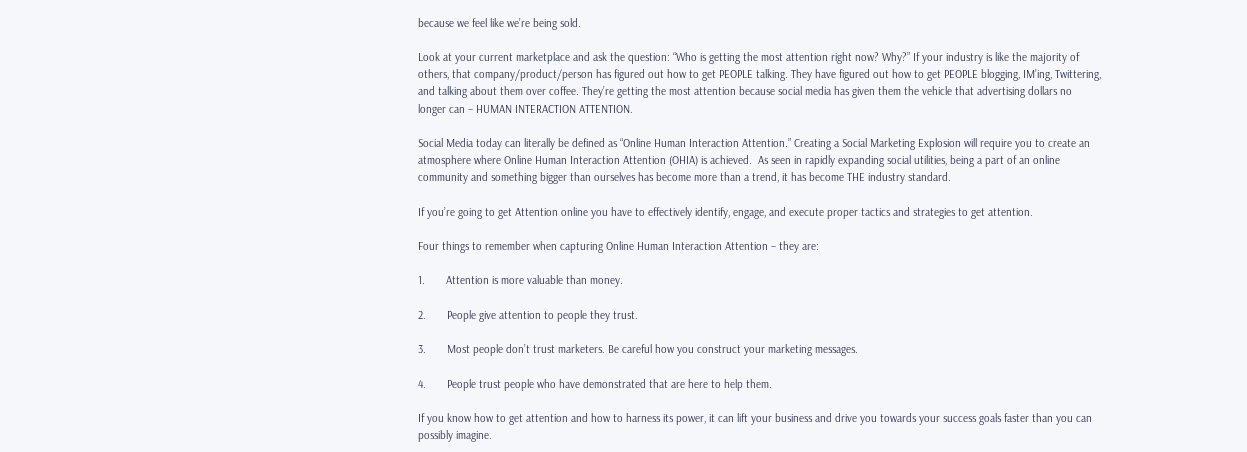because we feel like we’re being sold.

Look at your current marketplace and ask the question: “Who is getting the most attention right now? Why?” If your industry is like the majority of others, that company/product/person has figured out how to get PEOPLE talking. They have figured out how to get PEOPLE blogging, IM’ing, Twittering, and talking about them over coffee. They’re getting the most attention because social media has given them the vehicle that advertising dollars no longer can – HUMAN INTERACTION ATTENTION.

Social Media today can literally be defined as “Online Human Interaction Attention.” Creating a Social Marketing Explosion will require you to create an atmosphere where Online Human Interaction Attention (OHIA) is achieved.  As seen in rapidly expanding social utilities, being a part of an online community and something bigger than ourselves has become more than a trend, it has become THE industry standard.

If you’re going to get Attention online you have to effectively identify, engage, and execute proper tactics and strategies to get attention.

Four things to remember when capturing Online Human Interaction Attention – they are:

1.       Attention is more valuable than money.

2.       People give attention to people they trust.

3.       Most people don’t trust marketers. Be careful how you construct your marketing messages.

4.       People trust people who have demonstrated that are here to help them.

If you know how to get attention and how to harness its power, it can lift your business and drive you towards your success goals faster than you can possibly imagine.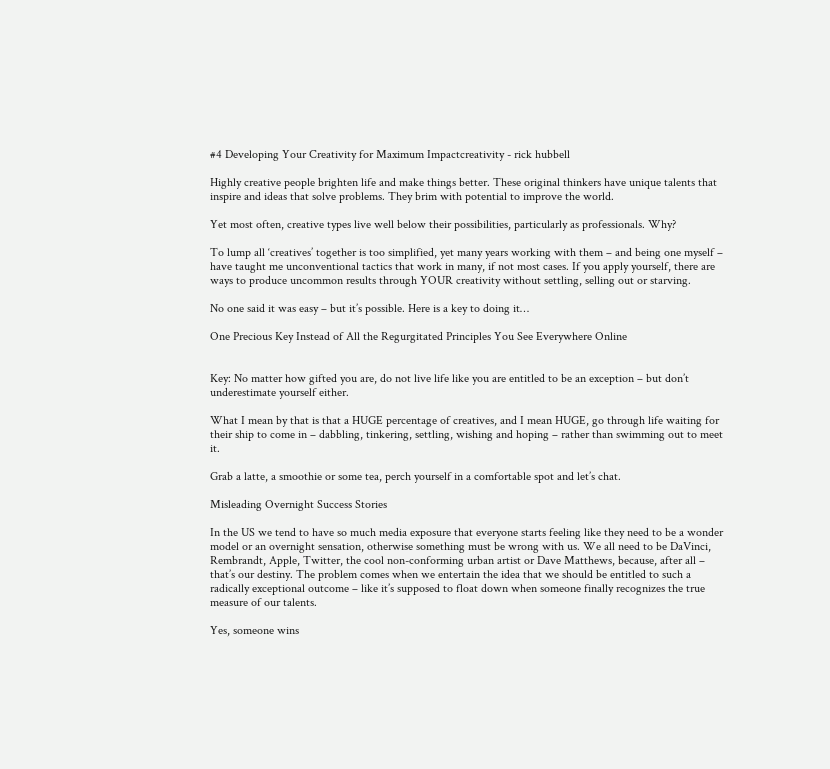#4 Developing Your Creativity for Maximum Impactcreativity - rick hubbell

Highly creative people brighten life and make things better. These original thinkers have unique talents that inspire and ideas that solve problems. They brim with potential to improve the world.

Yet most often, creative types live well below their possibilities, particularly as professionals. Why?

To lump all ‘creatives’ together is too simplified, yet many years working with them – and being one myself – have taught me unconventional tactics that work in many, if not most cases. If you apply yourself, there are ways to produce uncommon results through YOUR creativity without settling, selling out or starving.

No one said it was easy – but it’s possible. Here is a key to doing it…

One Precious Key Instead of All the Regurgitated Principles You See Everywhere Online


Key: No matter how gifted you are, do not live life like you are entitled to be an exception – but don’t underestimate yourself either.

What I mean by that is that a HUGE percentage of creatives, and I mean HUGE, go through life waiting for their ship to come in – dabbling, tinkering, settling, wishing and hoping – rather than swimming out to meet it.

Grab a latte, a smoothie or some tea, perch yourself in a comfortable spot and let’s chat.

Misleading Overnight Success Stories

In the US we tend to have so much media exposure that everyone starts feeling like they need to be a wonder model or an overnight sensation, otherwise something must be wrong with us. We all need to be DaVinci, Rembrandt, Apple, Twitter, the cool non-conforming urban artist or Dave Matthews, because, after all – that’s our destiny. The problem comes when we entertain the idea that we should be entitled to such a radically exceptional outcome – like it’s supposed to float down when someone finally recognizes the true measure of our talents.

Yes, someone wins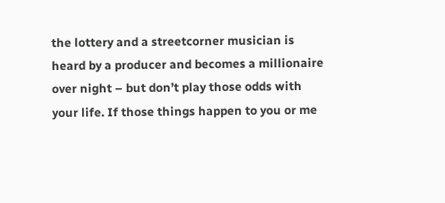the lottery and a streetcorner musician is heard by a producer and becomes a millionaire over night – but don’t play those odds with your life. If those things happen to you or me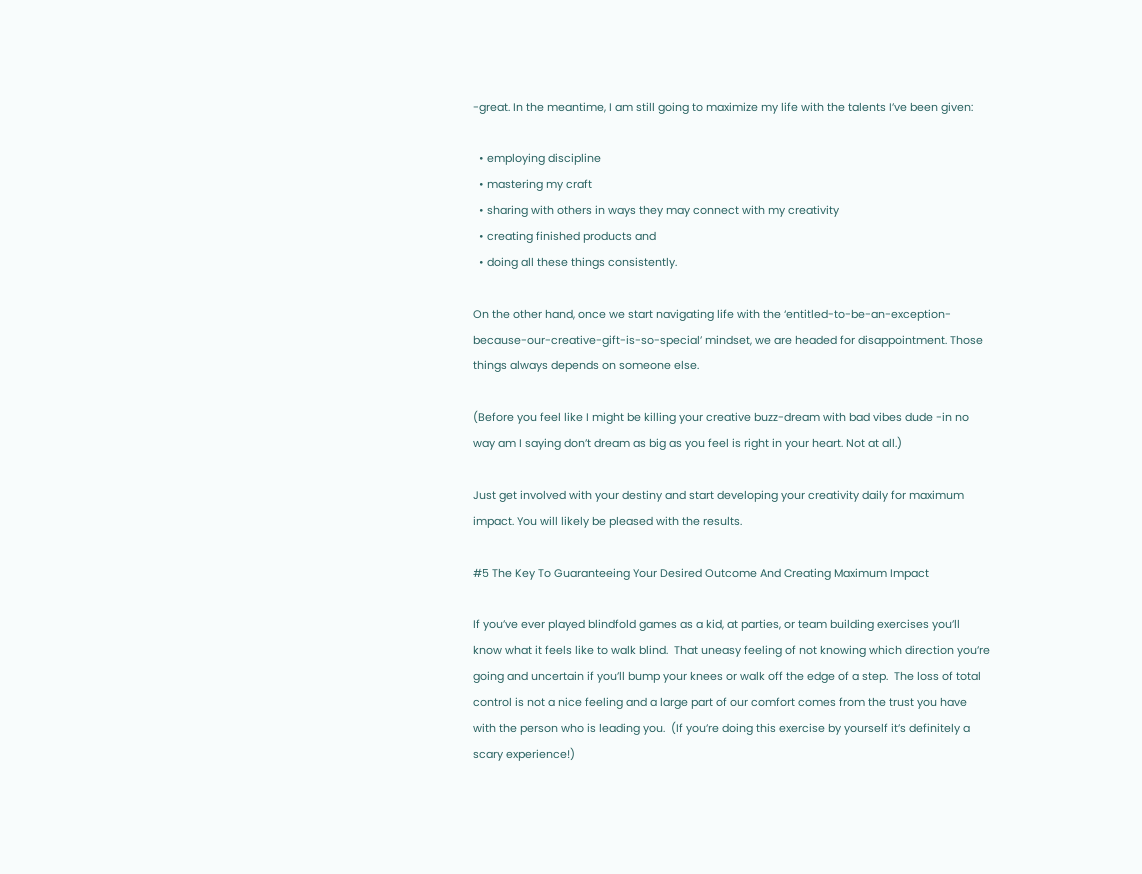-great. In the meantime, I am still going to maximize my life with the talents I’ve been given:

  • employing discipline
  • mastering my craft
  • sharing with others in ways they may connect with my creativity
  • creating finished products and
  • doing all these things consistently.

On the other hand, once we start navigating life with the ‘entitled-to-be-an-exception-because-our-creative-gift-is-so-special’ mindset, we are headed for disappointment. Those things always depends on someone else.

(Before you feel like I might be killing your creative buzz-dream with bad vibes dude -in no way am I saying don’t dream as big as you feel is right in your heart. Not at all.)

Just get involved with your destiny and start developing your creativity daily for maximum impact. You will likely be pleased with the results.

#5 The Key To Guaranteeing Your Desired Outcome And Creating Maximum Impact

If you’ve ever played blindfold games as a kid, at parties, or team building exercises you’ll know what it feels like to walk blind.  That uneasy feeling of not knowing which direction you’re going and uncertain if you’ll bump your knees or walk off the edge of a step.  The loss of total control is not a nice feeling and a large part of our comfort comes from the trust you have with the person who is leading you.  (If you’re doing this exercise by yourself it’s definitely a scary experience!)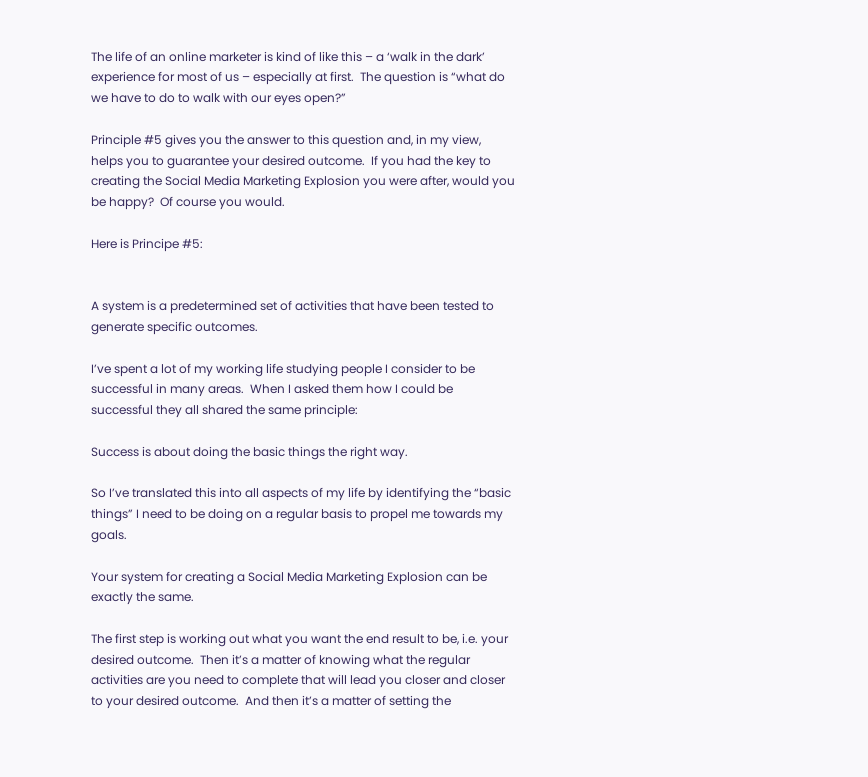The life of an online marketer is kind of like this – a ‘walk in the dark’ experience for most of us – especially at first.  The question is “what do we have to do to walk with our eyes open?”

Principle #5 gives you the answer to this question and, in my view, helps you to guarantee your desired outcome.  If you had the key to creating the Social Media Marketing Explosion you were after, would you be happy?  Of course you would.

Here is Principe #5:


A system is a predetermined set of activities that have been tested to generate specific outcomes.

I’ve spent a lot of my working life studying people I consider to be successful in many areas.  When I asked them how I could be successful they all shared the same principle:

Success is about doing the basic things the right way.

So I’ve translated this into all aspects of my life by identifying the “basic things” I need to be doing on a regular basis to propel me towards my goals.

Your system for creating a Social Media Marketing Explosion can be exactly the same.

The first step is working out what you want the end result to be, i.e. your desired outcome.  Then it’s a matter of knowing what the regular activities are you need to complete that will lead you closer and closer to your desired outcome.  And then it’s a matter of setting the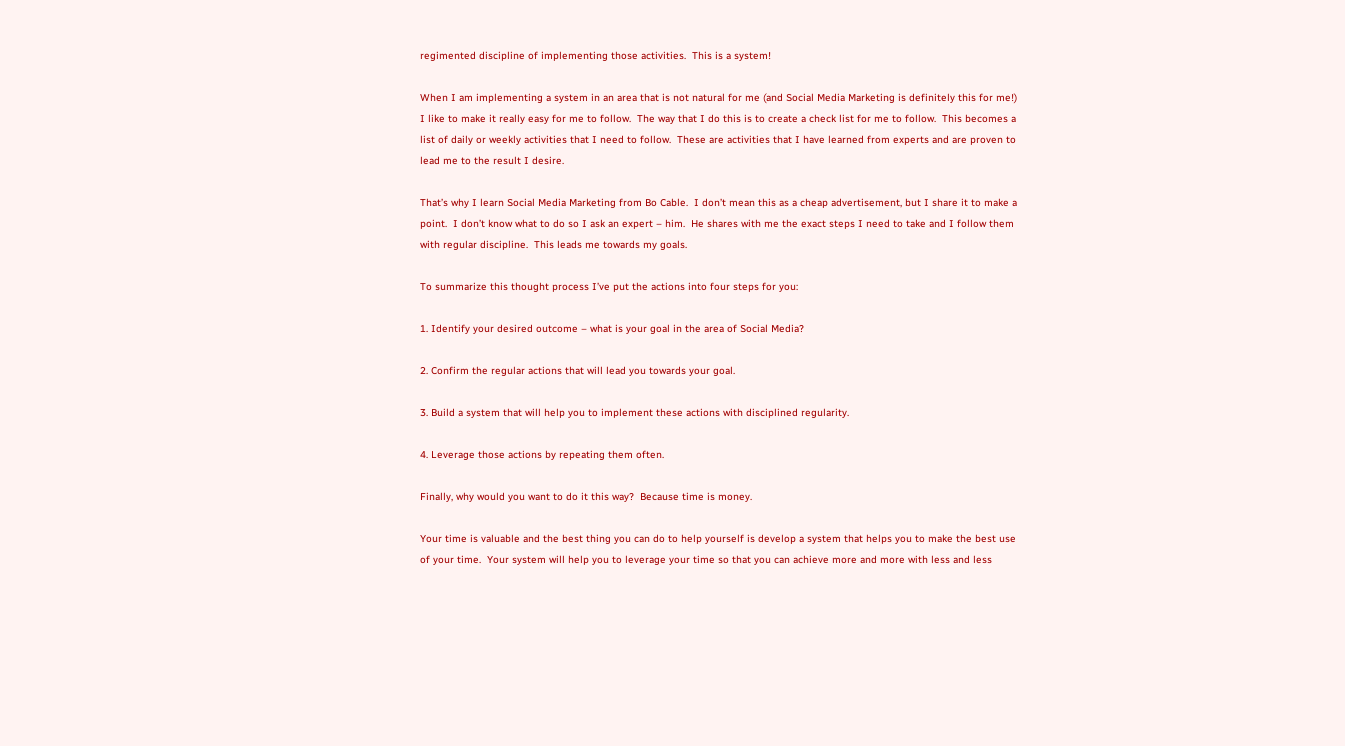regimented discipline of implementing those activities.  This is a system!

When I am implementing a system in an area that is not natural for me (and Social Media Marketing is definitely this for me!) I like to make it really easy for me to follow.  The way that I do this is to create a check list for me to follow.  This becomes a list of daily or weekly activities that I need to follow.  These are activities that I have learned from experts and are proven to lead me to the result I desire.

That’s why I learn Social Media Marketing from Bo Cable.  I don’t mean this as a cheap advertisement, but I share it to make a point.  I don’t know what to do so I ask an expert – him.  He shares with me the exact steps I need to take and I follow them with regular discipline.  This leads me towards my goals.

To summarize this thought process I’ve put the actions into four steps for you:

1. Identify your desired outcome – what is your goal in the area of Social Media?

2. Confirm the regular actions that will lead you towards your goal.

3. Build a system that will help you to implement these actions with disciplined regularity.

4. Leverage those actions by repeating them often.

Finally, why would you want to do it this way?  Because time is money.

Your time is valuable and the best thing you can do to help yourself is develop a system that helps you to make the best use of your time.  Your system will help you to leverage your time so that you can achieve more and more with less and less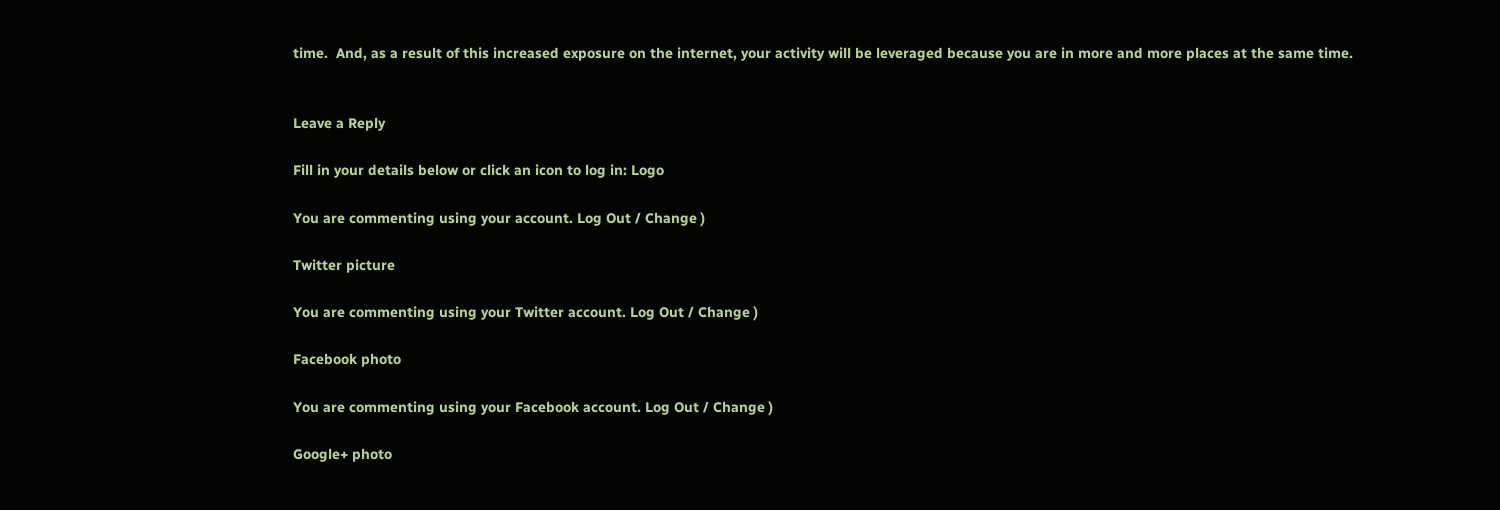time.  And, as a result of this increased exposure on the internet, your activity will be leveraged because you are in more and more places at the same time.


Leave a Reply

Fill in your details below or click an icon to log in: Logo

You are commenting using your account. Log Out / Change )

Twitter picture

You are commenting using your Twitter account. Log Out / Change )

Facebook photo

You are commenting using your Facebook account. Log Out / Change )

Google+ photo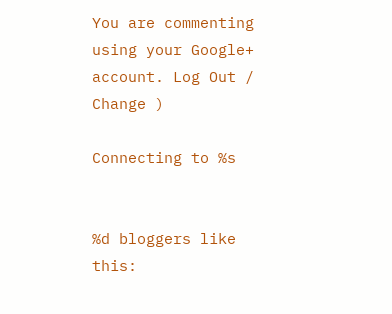You are commenting using your Google+ account. Log Out / Change )

Connecting to %s


%d bloggers like this: